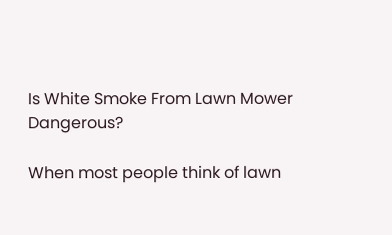Is White Smoke From Lawn Mower Dangerous?

When most people think of lawn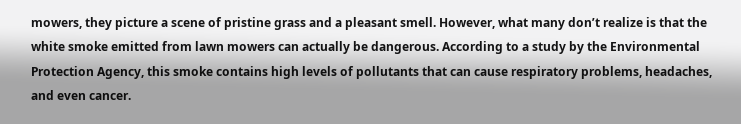mowers, they picture a scene of pristine grass and a pleasant smell. However, what many don’t realize is that the white smoke emitted from lawn mowers can actually be dangerous. According to a study by the Environmental Protection Agency, this smoke contains high levels of pollutants that can cause respiratory problems, headaches, and even cancer.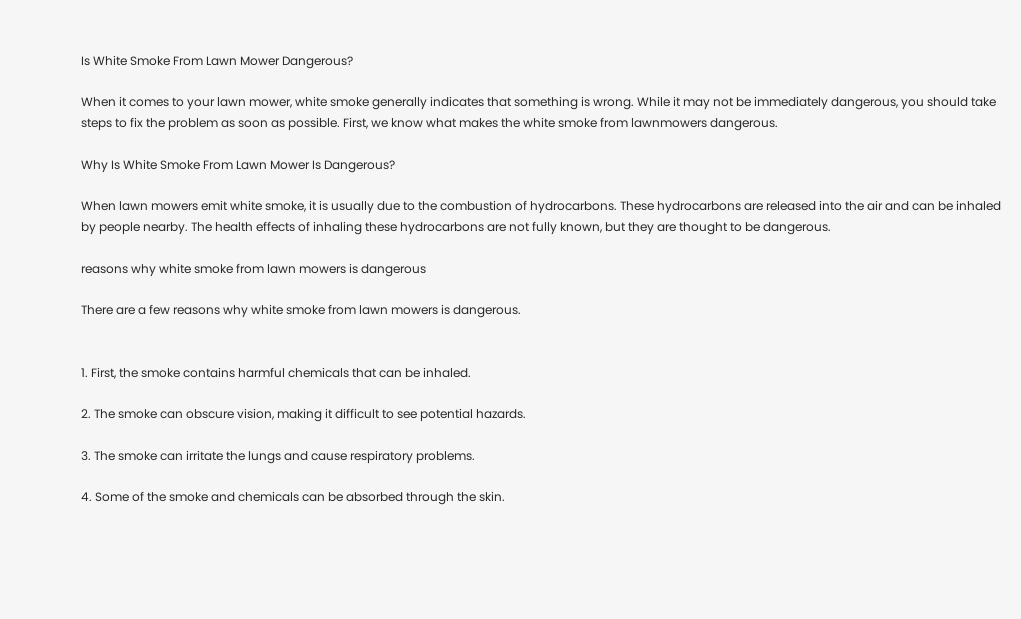Is White Smoke From Lawn Mower Dangerous?

When it comes to your lawn mower, white smoke generally indicates that something is wrong. While it may not be immediately dangerous, you should take steps to fix the problem as soon as possible. First, we know what makes the white smoke from lawnmowers dangerous.

Why Is White Smoke From Lawn Mower Is Dangerous?

When lawn mowers emit white smoke, it is usually due to the combustion of hydrocarbons. These hydrocarbons are released into the air and can be inhaled by people nearby. The health effects of inhaling these hydrocarbons are not fully known, but they are thought to be dangerous.

reasons why white smoke from lawn mowers is dangerous

There are a few reasons why white smoke from lawn mowers is dangerous.


1. First, the smoke contains harmful chemicals that can be inhaled.

2. The smoke can obscure vision, making it difficult to see potential hazards.

3. The smoke can irritate the lungs and cause respiratory problems.

4. Some of the smoke and chemicals can be absorbed through the skin.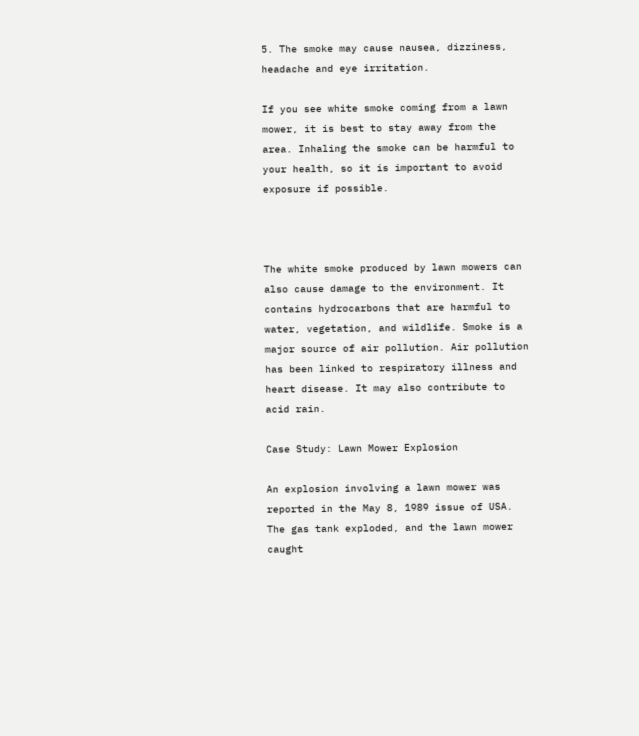5. The smoke may cause nausea, dizziness, headache and eye irritation.

If you see white smoke coming from a lawn mower, it is best to stay away from the area. Inhaling the smoke can be harmful to your health, so it is important to avoid exposure if possible.



The white smoke produced by lawn mowers can also cause damage to the environment. It contains hydrocarbons that are harmful to water, vegetation, and wildlife. Smoke is a major source of air pollution. Air pollution has been linked to respiratory illness and heart disease. It may also contribute to acid rain.

Case Study: Lawn Mower Explosion

An explosion involving a lawn mower was reported in the May 8, 1989 issue of USA. The gas tank exploded, and the lawn mower caught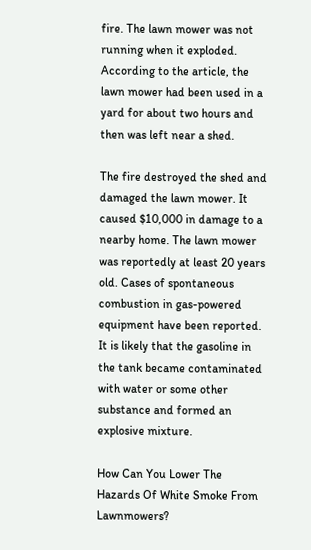fire. The lawn mower was not running when it exploded. According to the article, the lawn mower had been used in a yard for about two hours and then was left near a shed.

The fire destroyed the shed and damaged the lawn mower. It caused $10,000 in damage to a nearby home. The lawn mower was reportedly at least 20 years old. Cases of spontaneous combustion in gas-powered equipment have been reported. It is likely that the gasoline in the tank became contaminated with water or some other substance and formed an explosive mixture.

How Can You Lower The Hazards Of White Smoke From Lawnmowers?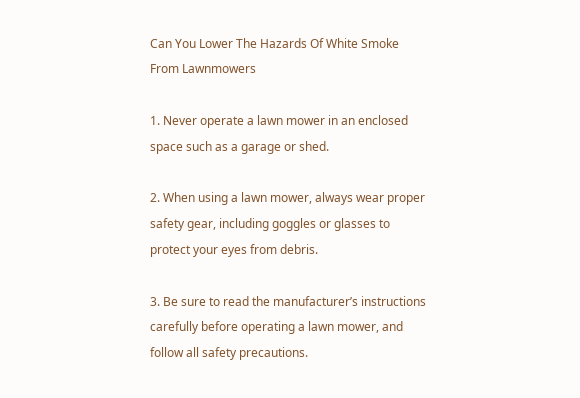Can You Lower The Hazards Of White Smoke From Lawnmowers

1. Never operate a lawn mower in an enclosed space such as a garage or shed.

2. When using a lawn mower, always wear proper safety gear, including goggles or glasses to protect your eyes from debris.

3. Be sure to read the manufacturer’s instructions carefully before operating a lawn mower, and follow all safety precautions.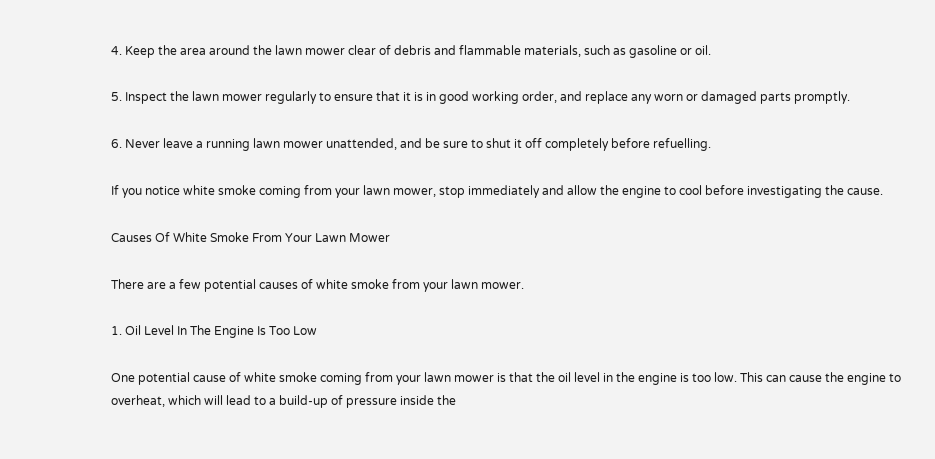4. Keep the area around the lawn mower clear of debris and flammable materials, such as gasoline or oil.

5. Inspect the lawn mower regularly to ensure that it is in good working order, and replace any worn or damaged parts promptly.

6. Never leave a running lawn mower unattended, and be sure to shut it off completely before refuelling.

If you notice white smoke coming from your lawn mower, stop immediately and allow the engine to cool before investigating the cause.

Causes Of White Smoke From Your Lawn Mower

There are a few potential causes of white smoke from your lawn mower.

1. Oil Level In The Engine Is Too Low

One potential cause of white smoke coming from your lawn mower is that the oil level in the engine is too low. This can cause the engine to overheat, which will lead to a build-up of pressure inside the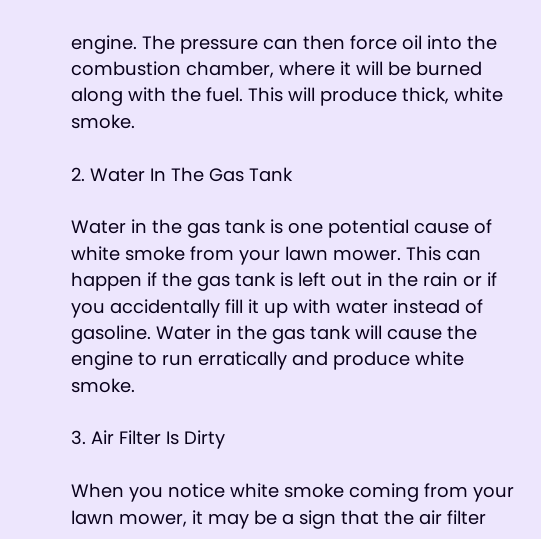engine. The pressure can then force oil into the combustion chamber, where it will be burned along with the fuel. This will produce thick, white smoke.

2. Water In The Gas Tank

Water in the gas tank is one potential cause of white smoke from your lawn mower. This can happen if the gas tank is left out in the rain or if you accidentally fill it up with water instead of gasoline. Water in the gas tank will cause the engine to run erratically and produce white smoke.

3. Air Filter Is Dirty

When you notice white smoke coming from your lawn mower, it may be a sign that the air filter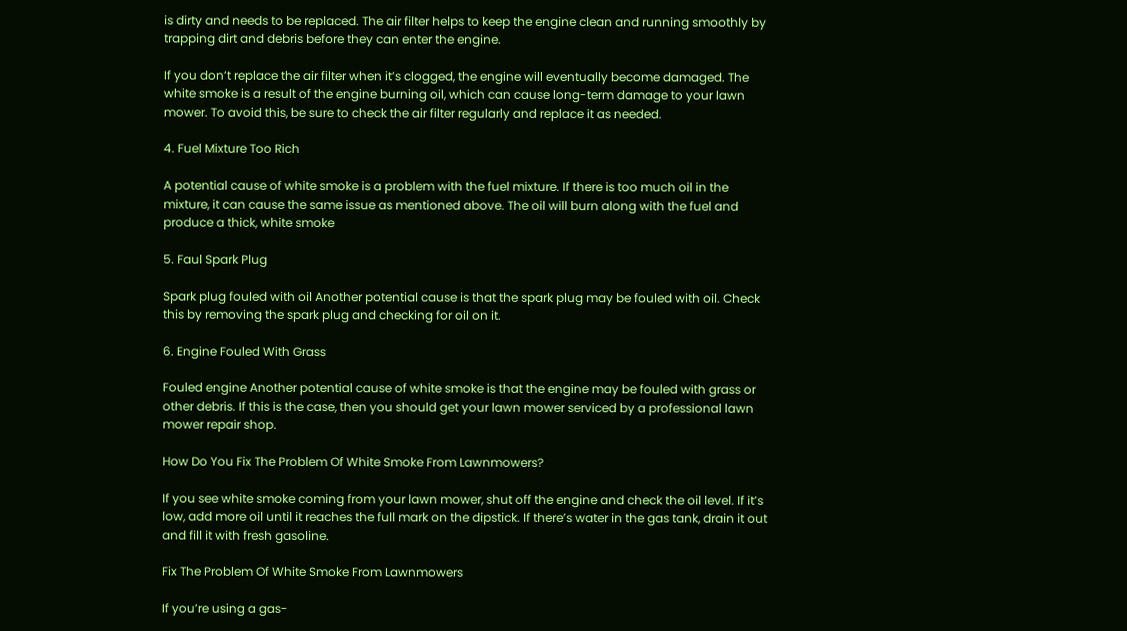is dirty and needs to be replaced. The air filter helps to keep the engine clean and running smoothly by trapping dirt and debris before they can enter the engine.

If you don’t replace the air filter when it’s clogged, the engine will eventually become damaged. The white smoke is a result of the engine burning oil, which can cause long-term damage to your lawn mower. To avoid this, be sure to check the air filter regularly and replace it as needed.

4. Fuel Mixture Too Rich

A potential cause of white smoke is a problem with the fuel mixture. If there is too much oil in the mixture, it can cause the same issue as mentioned above. The oil will burn along with the fuel and produce a thick, white smoke

5. Faul Spark Plug

Spark plug fouled with oil Another potential cause is that the spark plug may be fouled with oil. Check this by removing the spark plug and checking for oil on it.

6. Engine Fouled With Grass

Fouled engine Another potential cause of white smoke is that the engine may be fouled with grass or other debris. If this is the case, then you should get your lawn mower serviced by a professional lawn mower repair shop.

How Do You Fix The Problem Of White Smoke From Lawnmowers?

If you see white smoke coming from your lawn mower, shut off the engine and check the oil level. If it’s low, add more oil until it reaches the full mark on the dipstick. If there’s water in the gas tank, drain it out and fill it with fresh gasoline.

Fix The Problem Of White Smoke From Lawnmowers

If you’re using a gas-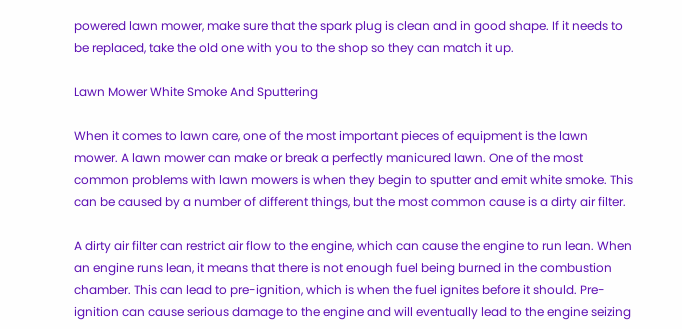powered lawn mower, make sure that the spark plug is clean and in good shape. If it needs to be replaced, take the old one with you to the shop so they can match it up.

Lawn Mower White Smoke And Sputtering

When it comes to lawn care, one of the most important pieces of equipment is the lawn mower. A lawn mower can make or break a perfectly manicured lawn. One of the most common problems with lawn mowers is when they begin to sputter and emit white smoke. This can be caused by a number of different things, but the most common cause is a dirty air filter.

A dirty air filter can restrict air flow to the engine, which can cause the engine to run lean. When an engine runs lean, it means that there is not enough fuel being burned in the combustion chamber. This can lead to pre-ignition, which is when the fuel ignites before it should. Pre-ignition can cause serious damage to the engine and will eventually lead to the engine seizing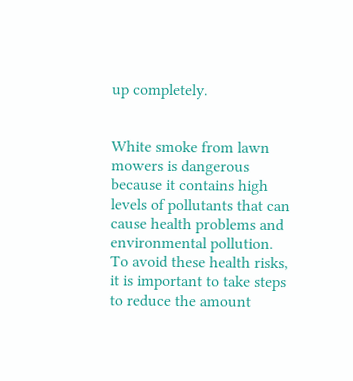up completely.


White smoke from lawn mowers is dangerous because it contains high levels of pollutants that can cause health problems and environmental pollution. To avoid these health risks, it is important to take steps to reduce the amount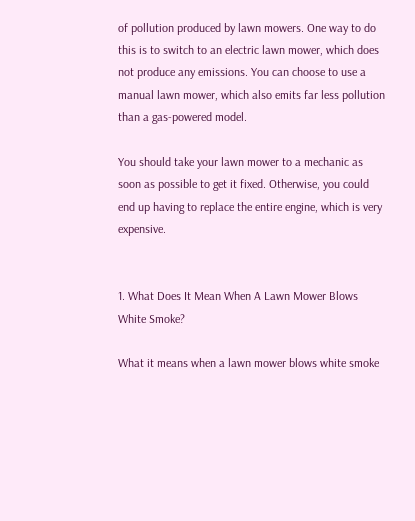of pollution produced by lawn mowers. One way to do this is to switch to an electric lawn mower, which does not produce any emissions. You can choose to use a manual lawn mower, which also emits far less pollution than a gas-powered model.

You should take your lawn mower to a mechanic as soon as possible to get it fixed. Otherwise, you could end up having to replace the entire engine, which is very expensive.


1. What Does It Mean When A Lawn Mower Blows White Smoke?

What it means when a lawn mower blows white smoke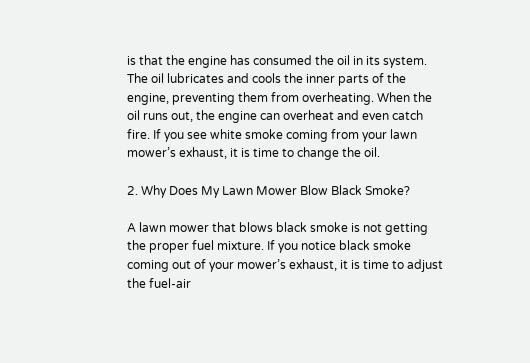is that the engine has consumed the oil in its system. The oil lubricates and cools the inner parts of the engine, preventing them from overheating. When the oil runs out, the engine can overheat and even catch fire. If you see white smoke coming from your lawn mower’s exhaust, it is time to change the oil.

2. Why Does My Lawn Mower Blow Black Smoke?

A lawn mower that blows black smoke is not getting the proper fuel mixture. If you notice black smoke coming out of your mower’s exhaust, it is time to adjust the fuel-air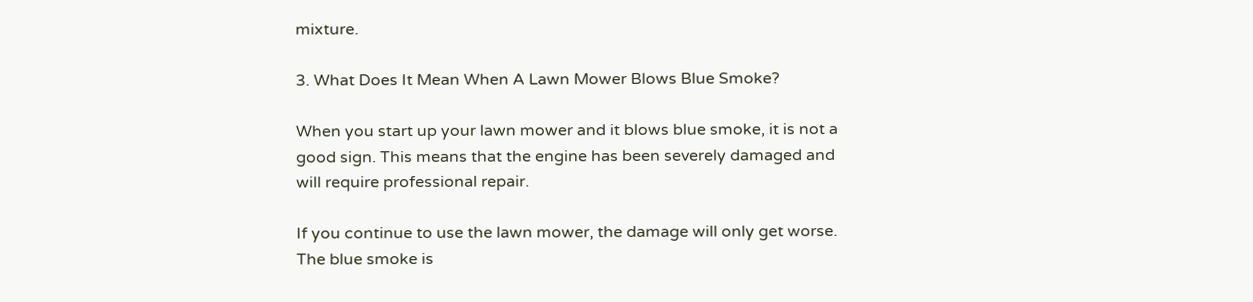mixture.

3. What Does It Mean When A Lawn Mower Blows Blue Smoke?

When you start up your lawn mower and it blows blue smoke, it is not a good sign. This means that the engine has been severely damaged and will require professional repair.

If you continue to use the lawn mower, the damage will only get worse. The blue smoke is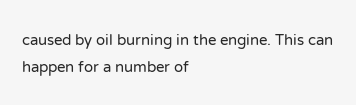caused by oil burning in the engine. This can happen for a number of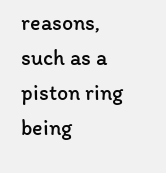reasons, such as a piston ring being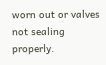worn out or valves not sealing properly.